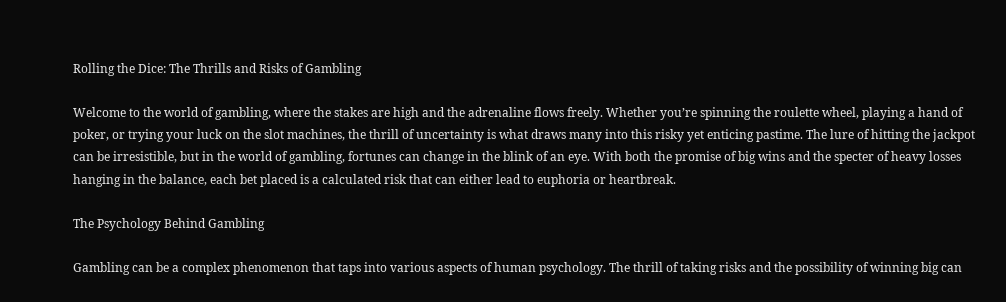Rolling the Dice: The Thrills and Risks of Gambling

Welcome to the world of gambling, where the stakes are high and the adrenaline flows freely. Whether you’re spinning the roulette wheel, playing a hand of poker, or trying your luck on the slot machines, the thrill of uncertainty is what draws many into this risky yet enticing pastime. The lure of hitting the jackpot can be irresistible, but in the world of gambling, fortunes can change in the blink of an eye. With both the promise of big wins and the specter of heavy losses hanging in the balance, each bet placed is a calculated risk that can either lead to euphoria or heartbreak.

The Psychology Behind Gambling

Gambling can be a complex phenomenon that taps into various aspects of human psychology. The thrill of taking risks and the possibility of winning big can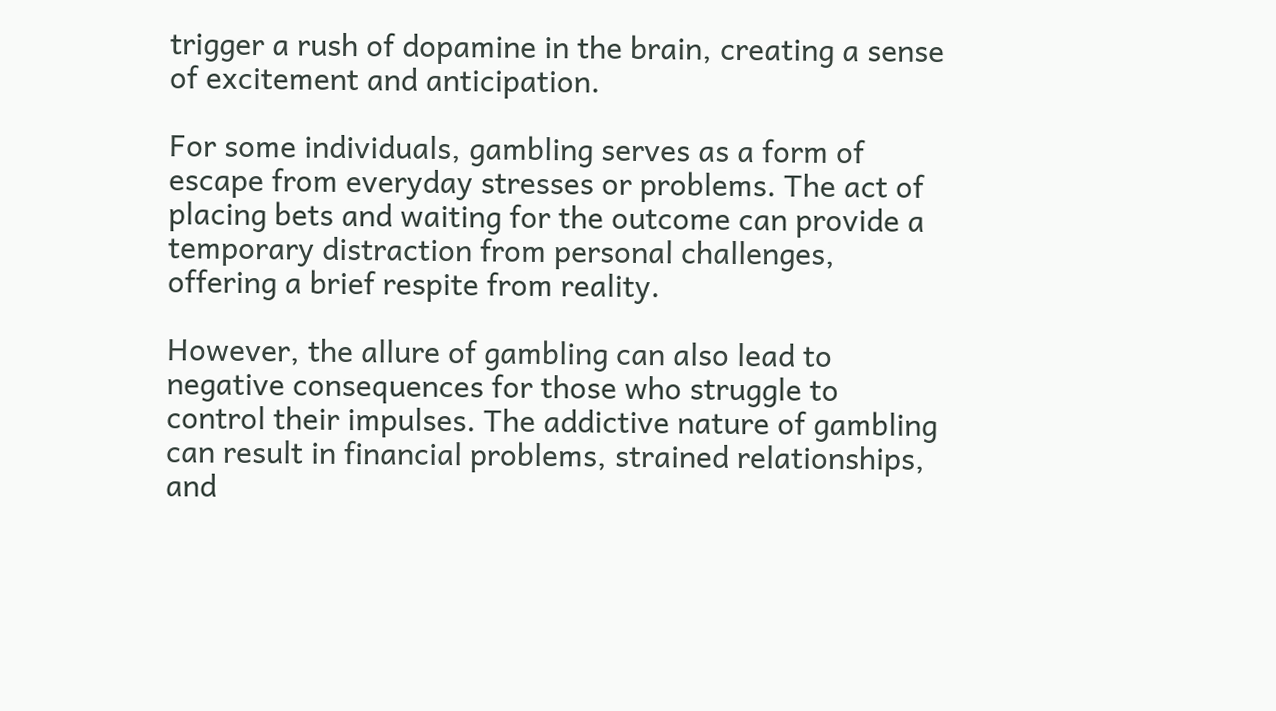trigger a rush of dopamine in the brain, creating a sense of excitement and anticipation.

For some individuals, gambling serves as a form of escape from everyday stresses or problems. The act of placing bets and waiting for the outcome can provide a temporary distraction from personal challenges, offering a brief respite from reality.

However, the allure of gambling can also lead to negative consequences for those who struggle to control their impulses. The addictive nature of gambling can result in financial problems, strained relationships, and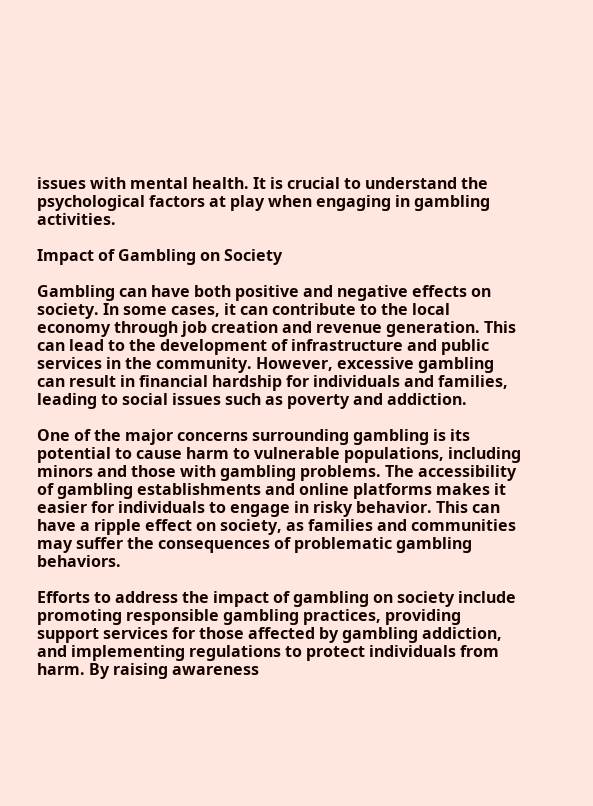issues with mental health. It is crucial to understand the psychological factors at play when engaging in gambling activities.

Impact of Gambling on Society

Gambling can have both positive and negative effects on society. In some cases, it can contribute to the local economy through job creation and revenue generation. This can lead to the development of infrastructure and public services in the community. However, excessive gambling can result in financial hardship for individuals and families, leading to social issues such as poverty and addiction.

One of the major concerns surrounding gambling is its potential to cause harm to vulnerable populations, including minors and those with gambling problems. The accessibility of gambling establishments and online platforms makes it easier for individuals to engage in risky behavior. This can have a ripple effect on society, as families and communities may suffer the consequences of problematic gambling behaviors.

Efforts to address the impact of gambling on society include promoting responsible gambling practices, providing support services for those affected by gambling addiction, and implementing regulations to protect individuals from harm. By raising awareness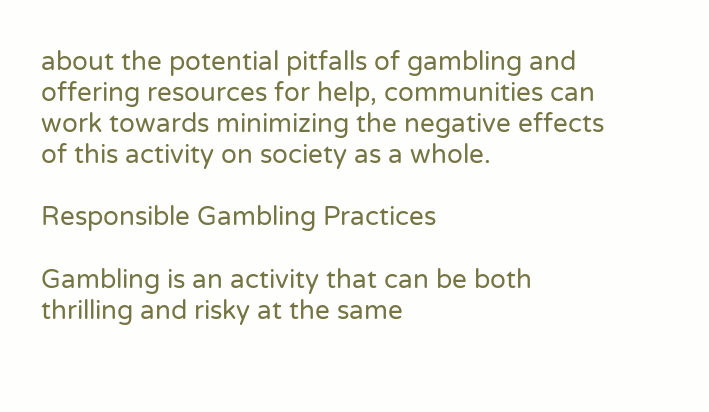about the potential pitfalls of gambling and offering resources for help, communities can work towards minimizing the negative effects of this activity on society as a whole.

Responsible Gambling Practices

Gambling is an activity that can be both thrilling and risky at the same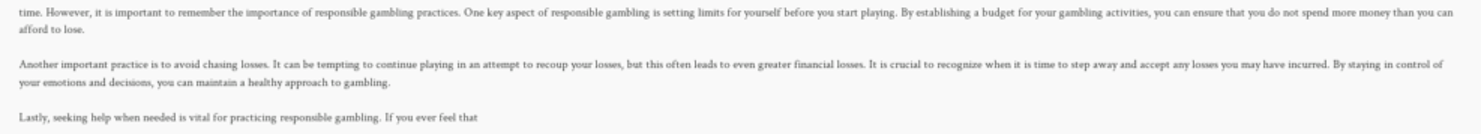time. However, it is important to remember the importance of responsible gambling practices. One key aspect of responsible gambling is setting limits for yourself before you start playing. By establishing a budget for your gambling activities, you can ensure that you do not spend more money than you can afford to lose.

Another important practice is to avoid chasing losses. It can be tempting to continue playing in an attempt to recoup your losses, but this often leads to even greater financial losses. It is crucial to recognize when it is time to step away and accept any losses you may have incurred. By staying in control of your emotions and decisions, you can maintain a healthy approach to gambling.

Lastly, seeking help when needed is vital for practicing responsible gambling. If you ever feel that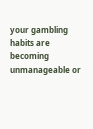your gambling habits are becoming unmanageable or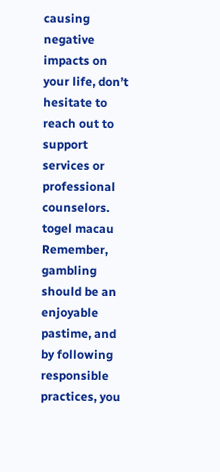causing negative impacts on your life, don’t hesitate to reach out to support services or professional counselors. togel macau Remember, gambling should be an enjoyable pastime, and by following responsible practices, you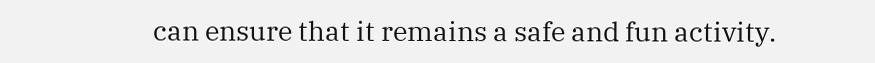can ensure that it remains a safe and fun activity.